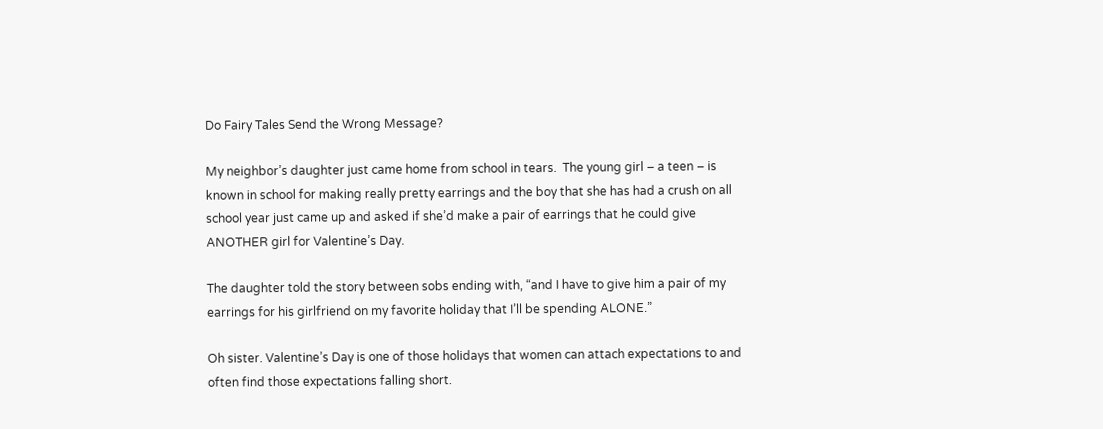Do Fairy Tales Send the Wrong Message?

My neighbor’s daughter just came home from school in tears.  The young girl – a teen – is known in school for making really pretty earrings and the boy that she has had a crush on all school year just came up and asked if she’d make a pair of earrings that he could give ANOTHER girl for Valentine’s Day.

The daughter told the story between sobs ending with, “and I have to give him a pair of my earrings for his girlfriend on my favorite holiday that I’ll be spending ALONE.”

Oh sister. Valentine’s Day is one of those holidays that women can attach expectations to and often find those expectations falling short.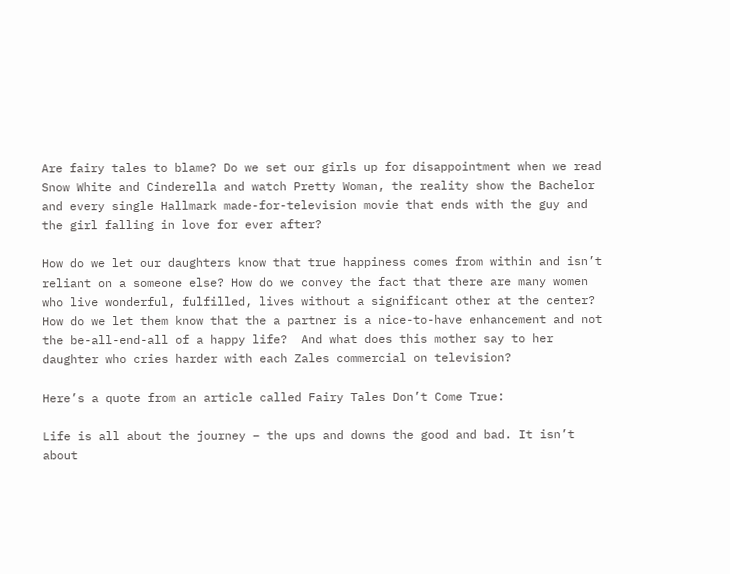Are fairy tales to blame? Do we set our girls up for disappointment when we read Snow White and Cinderella and watch Pretty Woman, the reality show the Bachelor and every single Hallmark made-for-television movie that ends with the guy and the girl falling in love for ever after?

How do we let our daughters know that true happiness comes from within and isn’t reliant on a someone else? How do we convey the fact that there are many women who live wonderful, fulfilled, lives without a significant other at the center? How do we let them know that the a partner is a nice-to-have enhancement and not the be-all-end-all of a happy life?  And what does this mother say to her daughter who cries harder with each Zales commercial on television?

Here’s a quote from an article called Fairy Tales Don’t Come True:

Life is all about the journey – the ups and downs the good and bad. It isn’t about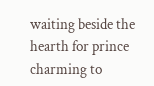waiting beside the hearth for prince charming to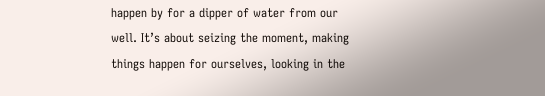happen by for a dipper of water from our well. It’s about seizing the moment, making things happen for ourselves, looking in the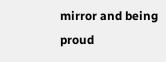mirror and being proud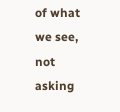of what we see, not asking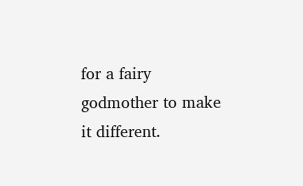for a fairy godmother to make it different.